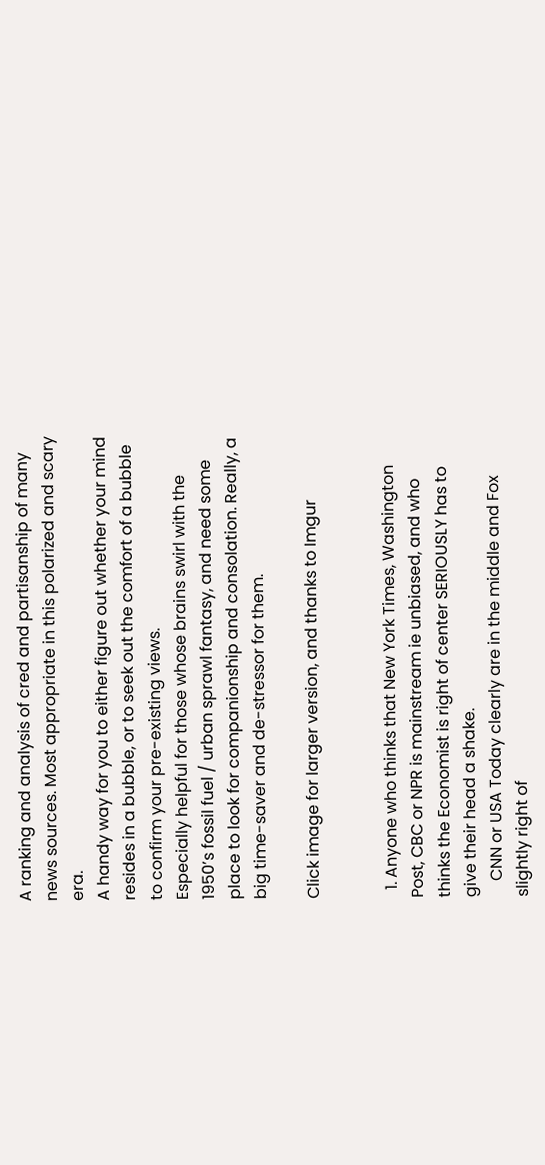A ranking and analysis of cred and partisanship of many news sources. Most appropriate in this polarized and scary era.
A handy way for you to either figure out whether your mind resides in a bubble, or to seek out the comfort of a bubble to confirm your pre-existing views.
Especially helpful for those whose brains swirl with the 1950’s fossil fuel / urban sprawl fantasy, and need some place to look for companionship and consolation. Really, a big time-saver and de-stressor for them.

Click image for larger version, and thanks to Imgur


  1. Anyone who thinks that New York Times, Washington Post, CBC or NPR is mainstream ie unbiased, and who thinks the Economist is right of center SERIOUSLY has to give their head a shake.
    CNN or USA Today clearly are in the middle and Fox slightly right of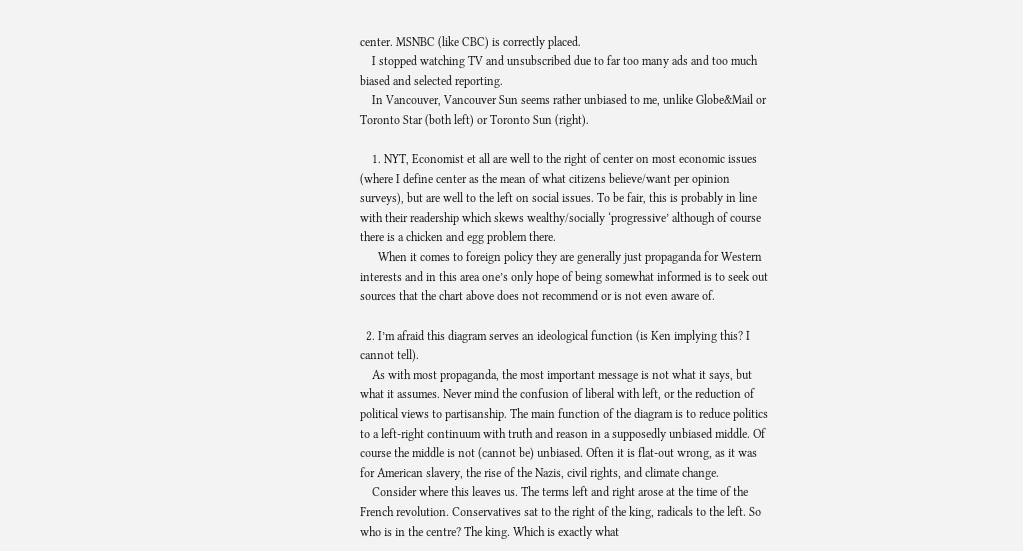center. MSNBC (like CBC) is correctly placed.
    I stopped watching TV and unsubscribed due to far too many ads and too much biased and selected reporting.
    In Vancouver, Vancouver Sun seems rather unbiased to me, unlike Globe&Mail or Toronto Star (both left) or Toronto Sun (right).

    1. NYT, Economist et all are well to the right of center on most economic issues (where I define center as the mean of what citizens believe/want per opinion surveys), but are well to the left on social issues. To be fair, this is probably in line with their readership which skews wealthy/socially ‘progressive’ although of course there is a chicken and egg problem there.
      When it comes to foreign policy they are generally just propaganda for Western interests and in this area one’s only hope of being somewhat informed is to seek out sources that the chart above does not recommend or is not even aware of.

  2. I’m afraid this diagram serves an ideological function (is Ken implying this? I cannot tell).
    As with most propaganda, the most important message is not what it says, but what it assumes. Never mind the confusion of liberal with left, or the reduction of political views to partisanship. The main function of the diagram is to reduce politics to a left-right continuum with truth and reason in a supposedly unbiased middle. Of course the middle is not (cannot be) unbiased. Often it is flat-out wrong, as it was for American slavery, the rise of the Nazis, civil rights, and climate change.
    Consider where this leaves us. The terms left and right arose at the time of the French revolution. Conservatives sat to the right of the king, radicals to the left. So who is in the centre? The king. Which is exactly what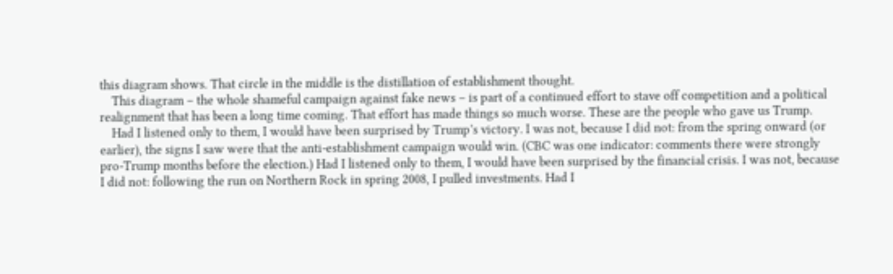this diagram shows. That circle in the middle is the distillation of establishment thought.
    This diagram – the whole shameful campaign against fake news – is part of a continued effort to stave off competition and a political realignment that has been a long time coming. That effort has made things so much worse. These are the people who gave us Trump.
    Had I listened only to them, I would have been surprised by Trump’s victory. I was not, because I did not: from the spring onward (or earlier), the signs I saw were that the anti-establishment campaign would win. (CBC was one indicator: comments there were strongly pro-Trump months before the election.) Had I listened only to them, I would have been surprised by the financial crisis. I was not, because I did not: following the run on Northern Rock in spring 2008, I pulled investments. Had I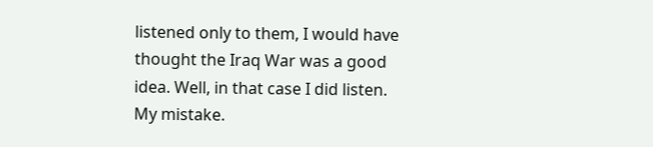listened only to them, I would have thought the Iraq War was a good idea. Well, in that case I did listen. My mistake.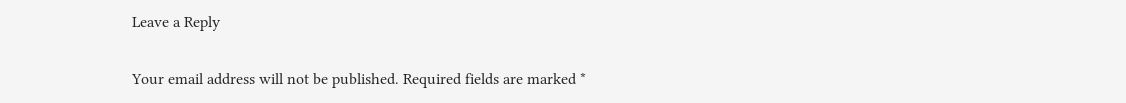Leave a Reply

Your email address will not be published. Required fields are marked *